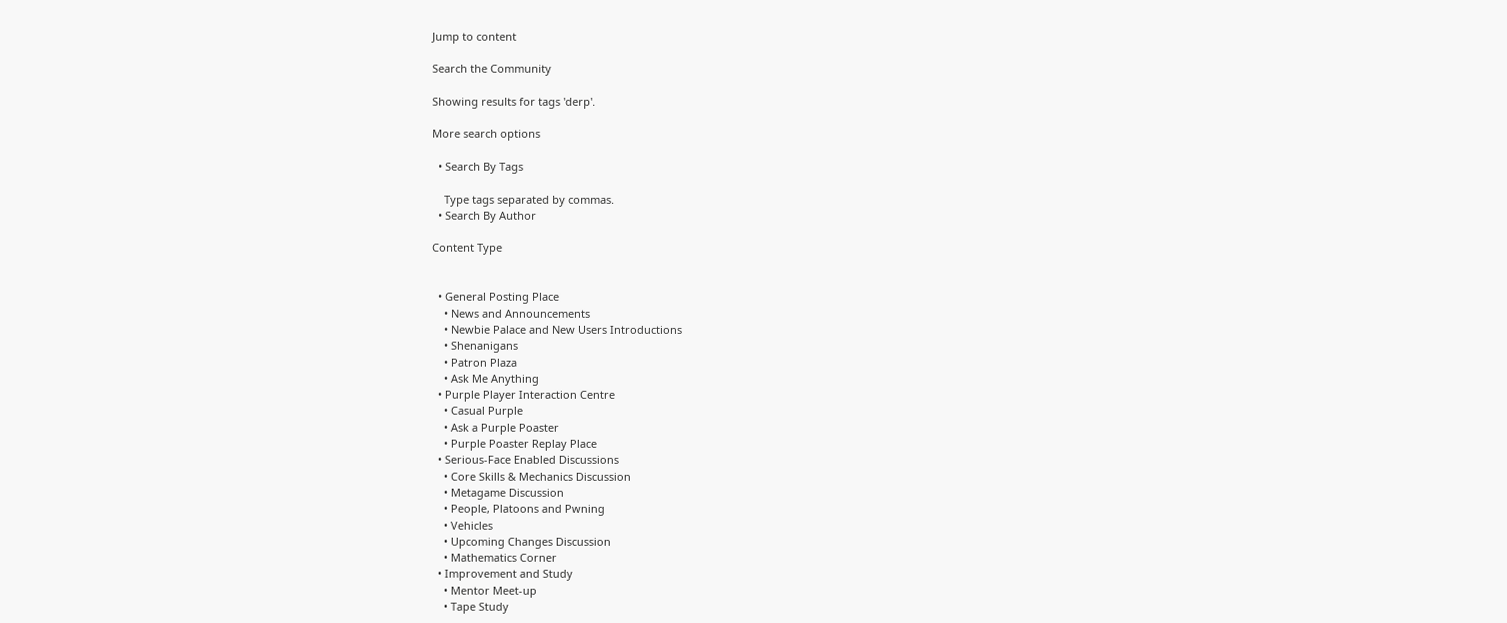Jump to content

Search the Community

Showing results for tags 'derp'.

More search options

  • Search By Tags

    Type tags separated by commas.
  • Search By Author

Content Type


  • General Posting Place
    • News and Announcements
    • Newbie Palace and New Users Introductions
    • Shenanigans
    • Patron Plaza
    • Ask Me Anything
  • Purple Player Interaction Centre
    • Casual Purple
    • Ask a Purple Poaster
    • Purple Poaster Replay Place
  • Serious-Face Enabled Discussions
    • Core Skills & Mechanics Discussion
    • Metagame Discussion
    • People, Platoons and Pwning
    • Vehicles
    • Upcoming Changes Discussion
    • Mathematics Corner
  • Improvement and Study
    • Mentor Meet-up
    • Tape Study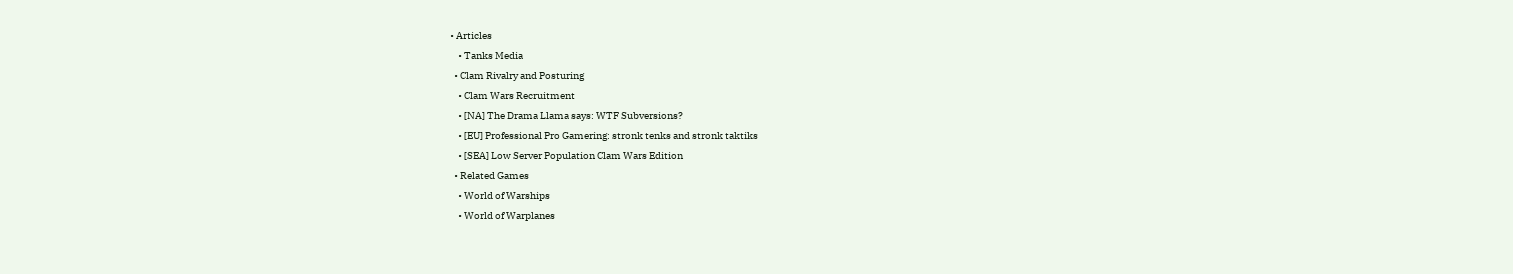• Articles
    • Tanks Media
  • Clam Rivalry and Posturing
    • Clam Wars Recruitment
    • [NA] The Drama Llama says: WTF Subversions?
    • [EU] Professional Pro Gamering: stronk tenks and stronk taktiks
    • [SEA] Low Server Population Clam Wars Edition
  • Related Games
    • World of Warships
    • World of Warplanes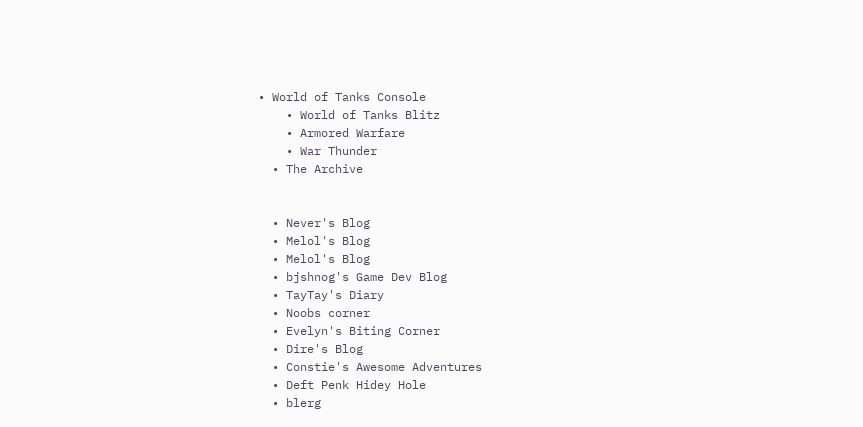• World of Tanks Console
    • World of Tanks Blitz
    • Armored Warfare
    • War Thunder
  • The Archive


  • Never's Blog
  • Melol's Blog
  • Melol's Blog
  • bjshnog's Game Dev Blog
  • TayTay's Diary
  • Noobs corner
  • Evelyn's Biting Corner
  • Dire's Blog
  • Constie's Awesome Adventures
  • Deft Penk Hidey Hole
  • blerg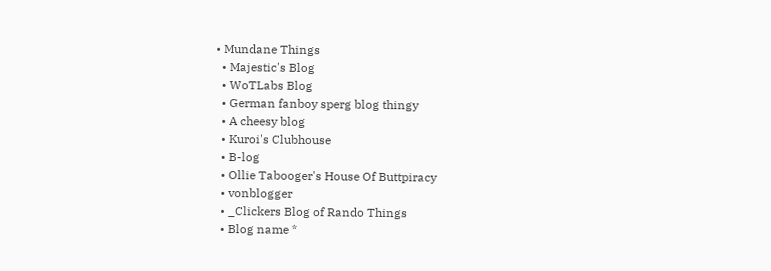• Mundane Things
  • Majestic's Blog
  • WoTLabs Blog
  • German fanboy sperg blog thingy
  • A cheesy blog
  • Kuroi's Clubhouse
  • B-log
  • Ollie Tabooger's House Of Buttpiracy
  • vonblogger
  • _Clickers Blog of Rando Things
  • Blog name *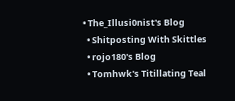• The_Illusi0nist's Blog
  • Shitposting With Skittles
  • rojo180's Blog
  • Tomhwk's Titillating Teal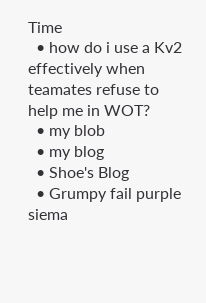Time
  • how do i use a Kv2 effectively when teamates refuse to help me in WOT?
  • my blob
  • my blog
  • Shoe's Blog
  • Grumpy fail purple siema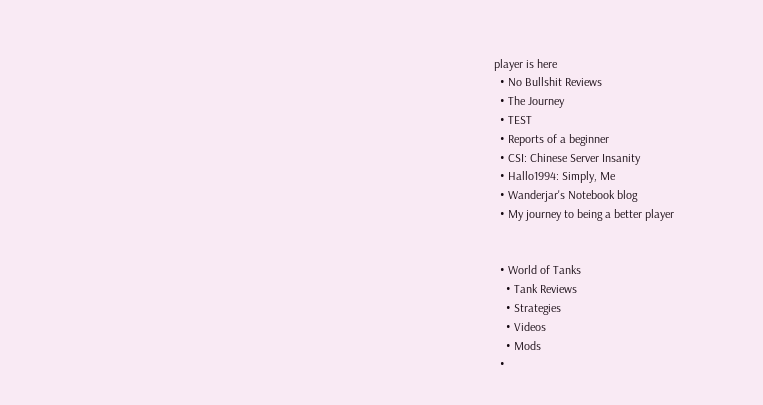player is here
  • No Bullshit Reviews
  • The Journey
  • TEST
  • Reports of a beginner
  • CSI: Chinese Server Insanity
  • Hallo1994: Simply, Me
  • Wanderjar's Notebook blog
  • My journey to being a better player


  • World of Tanks
    • Tank Reviews
    • Strategies
    • Videos
    • Mods
  •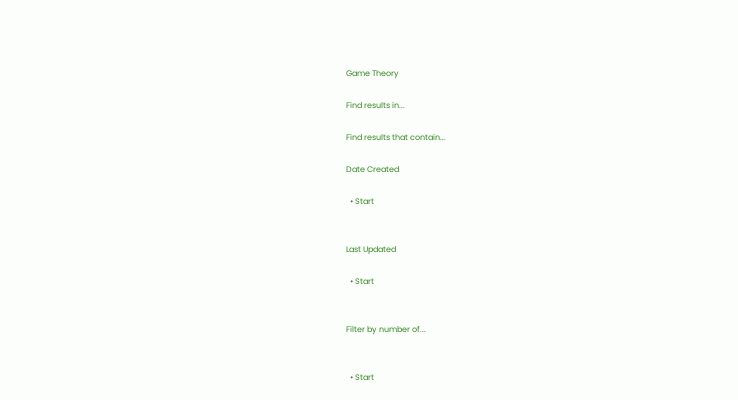Game Theory

Find results in...

Find results that contain...

Date Created

  • Start


Last Updated

  • Start


Filter by number of...


  • Start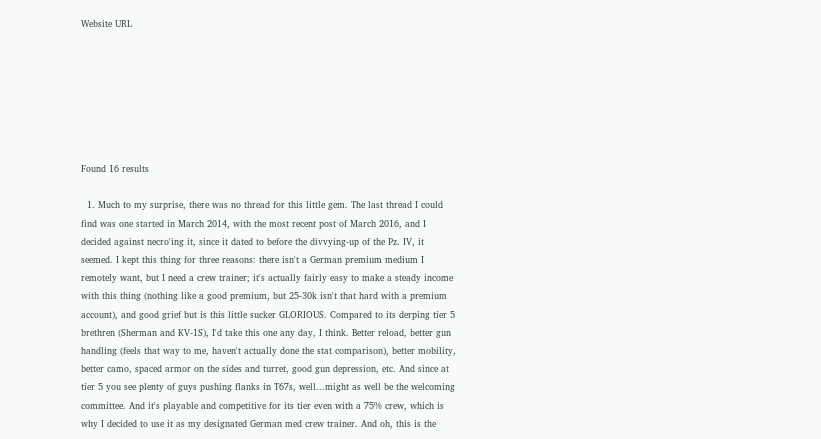Website URL







Found 16 results

  1. Much to my surprise, there was no thread for this little gem. The last thread I could find was one started in March 2014, with the most recent post of March 2016, and I decided against necro'ing it, since it dated to before the divvying-up of the Pz. IV, it seemed. I kept this thing for three reasons: there isn't a German premium medium I remotely want, but I need a crew trainer; it's actually fairly easy to make a steady income with this thing (nothing like a good premium, but 25-30k isn't that hard with a premium account), and good grief but is this little sucker GLORIOUS. Compared to its derping tier 5 brethren (Sherman and KV-1S), I'd take this one any day, I think. Better reload, better gun handling (feels that way to me, haven't actually done the stat comparison), better mobility, better camo, spaced armor on the sides and turret, good gun depression, etc. And since at tier 5 you see plenty of guys pushing flanks in T67s, well...might as well be the welcoming committee. And it's playable and competitive for its tier even with a 75% crew, which is why I decided to use it as my designated German med crew trainer. And oh, this is the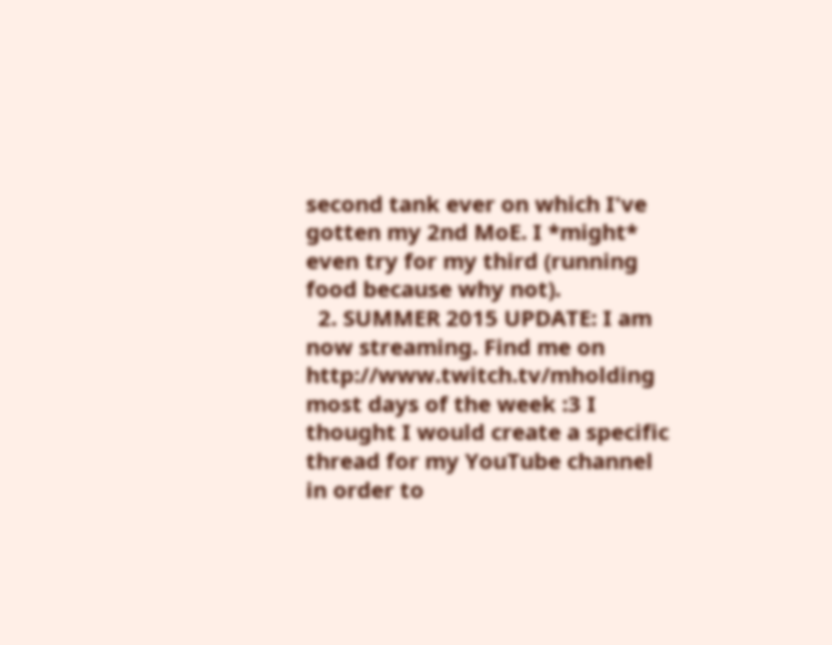second tank ever on which I've gotten my 2nd MoE. I *might* even try for my third (running food because why not).
  2. SUMMER 2015 UPDATE: I am now streaming. Find me on http://www.twitch.tv/mholding most days of the week :3 I thought I would create a specific thread for my YouTube channel in order to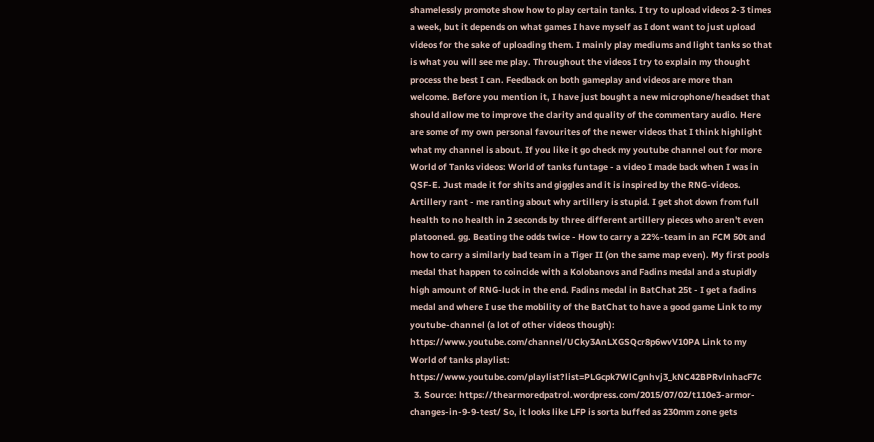shamelessly promote show how to play certain tanks. I try to upload videos 2-3 times a week, but it depends on what games I have myself as I dont want to just upload videos for the sake of uploading them. I mainly play mediums and light tanks so that is what you will see me play. Throughout the videos I try to explain my thought process the best I can. Feedback on both gameplay and videos are more than welcome. Before you mention it, I have just bought a new microphone/headset that should allow me to improve the clarity and quality of the commentary audio. Here are some of my own personal favourites of the newer videos that I think highlight what my channel is about. If you like it go check my youtube channel out for more World of Tanks videos: World of tanks funtage - a video I made back when I was in QSF-E. Just made it for shits and giggles and it is inspired by the RNG-videos. Artillery rant - me ranting about why artillery is stupid. I get shot down from full health to no health in 2 seconds by three different artillery pieces who aren't even platooned. gg. Beating the odds twice - How to carry a 22%-team in an FCM 50t and how to carry a similarly bad team in a Tiger II (on the same map even). My first pools medal that happen to coincide with a Kolobanovs and Fadins medal and a stupidly high amount of RNG-luck in the end. Fadins medal in BatChat 25t - I get a fadins medal and where I use the mobility of the BatChat to have a good game Link to my youtube-channel (a lot of other videos though): https://www.youtube.com/channel/UCky3AnLXGSQcr8p6wvV10PA Link to my World of tanks playlist: https://www.youtube.com/playlist?list=PLGcpk7WlCgnhvj3_kNC42BPRvlnhacF7c
  3. Source: https://thearmoredpatrol.wordpress.com/2015/07/02/t110e3-armor-changes-in-9-9-test/ So, it looks like LFP is sorta buffed as 230mm zone gets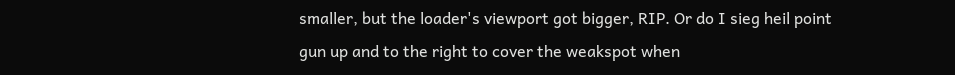smaller, but the loader's viewport got bigger, RIP. Or do I sieg heil point gun up and to the right to cover the weakspot when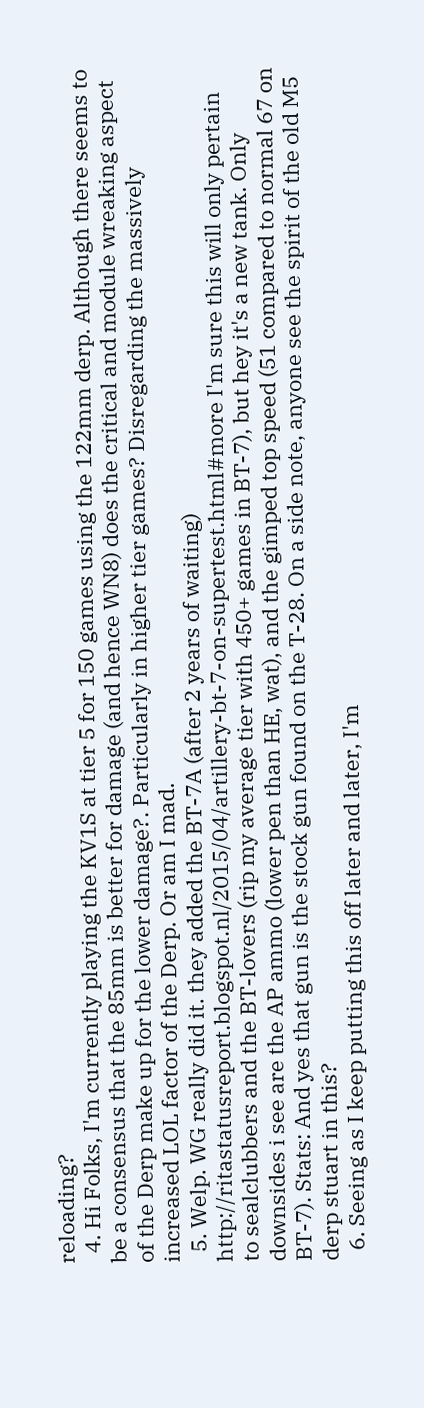reloading?
  4. Hi Folks, I'm currently playing the KV1S at tier 5 for 150 games using the 122mm derp. Although there seems to be a consensus that the 85mm is better for damage (and hence WN8) does the critical and module wreaking aspect of the Derp make up for the lower damage?. Particularly in higher tier games? Disregarding the massively increased LOL factor of the Derp. Or am I mad.
  5. Welp. WG really did it. they added the BT-7A (after 2 years of waiting) http://ritastatusreport.blogspot.nl/2015/04/artillery-bt-7-on-supertest.html#more I'm sure this will only pertain to sealclubbers and the BT-lovers (rip my average tier with 450+ games in BT-7), but hey it's a new tank. Only downsides i see are the AP ammo (lower pen than HE, wat), and the gimped top speed (51 compared to normal 67 on BT-7). Stats: And yes that gun is the stock gun found on the T-28. On a side note, anyone see the spirit of the old M5 derp stuart in this?
  6. Seeing as I keep putting this off later and later, I'm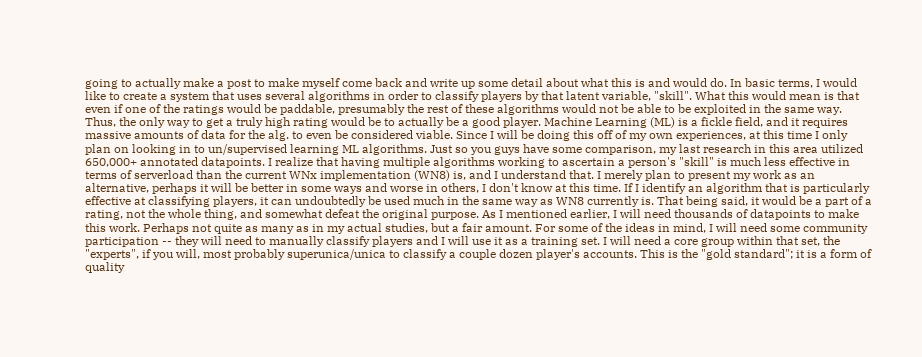going to actually make a post to make myself come back and write up some detail about what this is and would do. In basic terms, I would like to create a system that uses several algorithms in order to classify players by that latent variable, "skill". What this would mean is that even if one of the ratings would be paddable, presumably the rest of these algorithms would not be able to be exploited in the same way. Thus, the only way to get a truly high rating would be to actually be a good player. Machine Learning (ML) is a fickle field, and it requires massive amounts of data for the alg. to even be considered viable. Since I will be doing this off of my own experiences, at this time I only plan on looking in to un/supervised learning ML algorithms. Just so you guys have some comparison, my last research in this area utilized 650,000+ annotated datapoints. I realize that having multiple algorithms working to ascertain a person's "skill" is much less effective in terms of serverload than the current WNx implementation (WN8) is, and I understand that. I merely plan to present my work as an alternative, perhaps it will be better in some ways and worse in others, I don't know at this time. If I identify an algorithm that is particularly effective at classifying players, it can undoubtedly be used much in the same way as WN8 currently is. That being said, it would be a part of a rating, not the whole thing, and somewhat defeat the original purpose. As I mentioned earlier, I will need thousands of datapoints to make this work. Perhaps not quite as many as in my actual studies, but a fair amount. For some of the ideas in mind, I will need some community participation -- they will need to manually classify players and I will use it as a training set. I will need a core group within that set, the "experts", if you will, most probably superunica/unica to classify a couple dozen player's accounts. This is the "gold standard"; it is a form of quality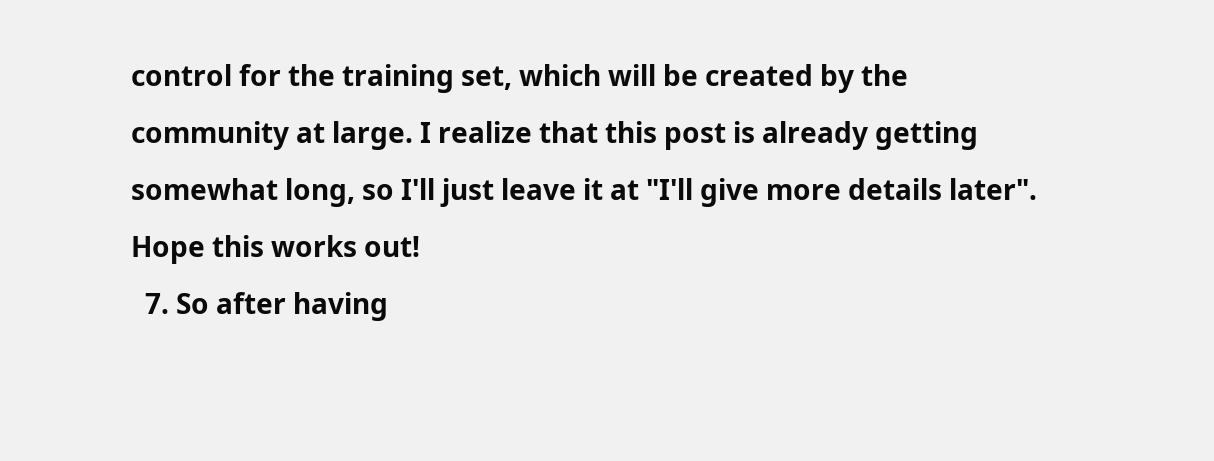control for the training set, which will be created by the community at large. I realize that this post is already getting somewhat long, so I'll just leave it at "I'll give more details later". Hope this works out!
  7. So after having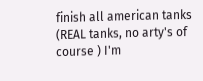finish all american tanks (REAL tanks, no arty's of course ) I'm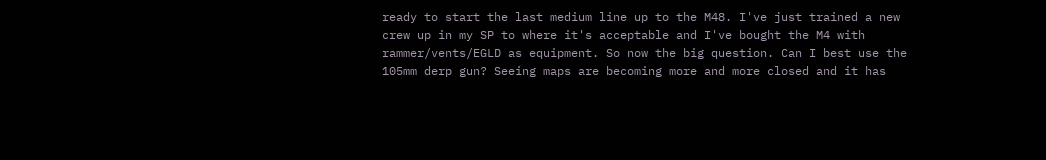ready to start the last medium line up to the M48. I've just trained a new crew up in my SP to where it's acceptable and I've bought the M4 with rammer/vents/EGLD as equipment. So now the big question. Can I best use the 105mm derp gun? Seeing maps are becoming more and more closed and it has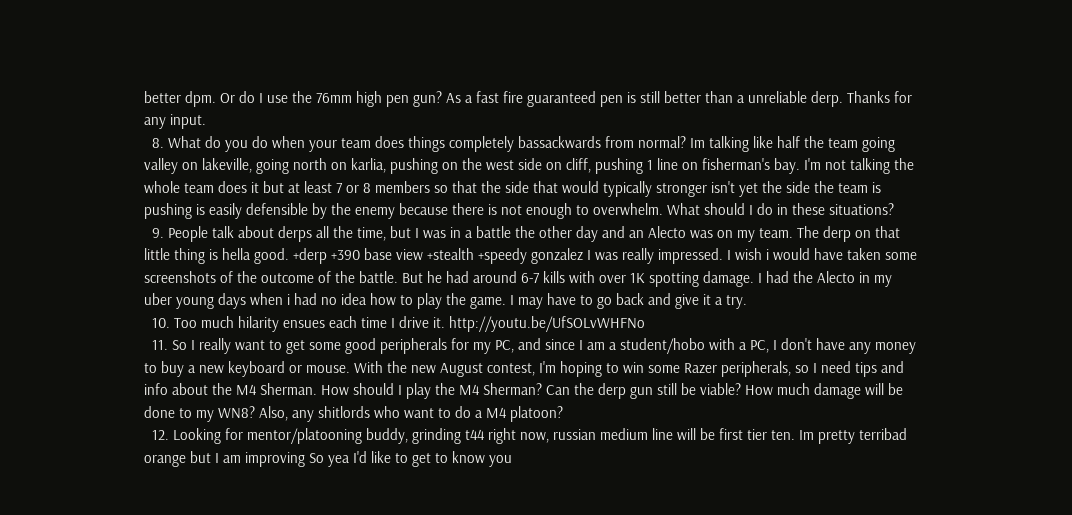better dpm. Or do I use the 76mm high pen gun? As a fast fire guaranteed pen is still better than a unreliable derp. Thanks for any input.
  8. What do you do when your team does things completely bassackwards from normal? Im talking like half the team going valley on lakeville, going north on karlia, pushing on the west side on cliff, pushing 1 line on fisherman's bay. I'm not talking the whole team does it but at least 7 or 8 members so that the side that would typically stronger isn't yet the side the team is pushing is easily defensible by the enemy because there is not enough to overwhelm. What should I do in these situations?
  9. People talk about derps all the time, but I was in a battle the other day and an Alecto was on my team. The derp on that little thing is hella good. +derp +390 base view +stealth +speedy gonzalez I was really impressed. I wish i would have taken some screenshots of the outcome of the battle. But he had around 6-7 kills with over 1K spotting damage. I had the Alecto in my uber young days when i had no idea how to play the game. I may have to go back and give it a try.
  10. Too much hilarity ensues each time I drive it. http://youtu.be/UfSOLvWHFNo
  11. So I really want to get some good peripherals for my PC, and since I am a student/hobo with a PC, I don't have any money to buy a new keyboard or mouse. With the new August contest, I'm hoping to win some Razer peripherals, so I need tips and info about the M4 Sherman. How should I play the M4 Sherman? Can the derp gun still be viable? How much damage will be done to my WN8? Also, any shitlords who want to do a M4 platoon?
  12. Looking for mentor/platooning buddy, grinding t44 right now, russian medium line will be first tier ten. Im pretty terribad orange but I am improving So yea I'd like to get to know you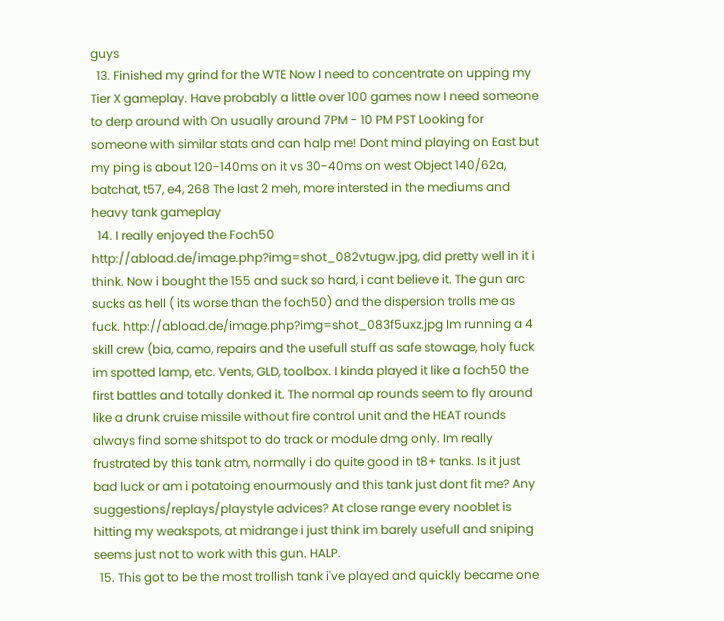guys
  13. Finished my grind for the WTE Now I need to concentrate on upping my Tier X gameplay. Have probably a little over 100 games now I need someone to derp around with On usually around 7PM - 10 PM PST Looking for someone with similar stats and can halp me! Dont mind playing on East but my ping is about 120-140ms on it vs 30-40ms on west Object 140/62a, batchat, t57, e4, 268 The last 2 meh, more intersted in the mediums and heavy tank gameplay
  14. I really enjoyed the Foch50 http://abload.de/image.php?img=shot_082vtugw.jpg, did pretty well in it i think. Now i bought the 155 and suck so hard, i cant believe it. The gun arc sucks as hell ( its worse than the foch50) and the dispersion trolls me as fuck. http://abload.de/image.php?img=shot_083f5uxz.jpg Im running a 4 skill crew (bia, camo, repairs and the usefull stuff as safe stowage, holy fuck im spotted lamp, etc. Vents, GLD, toolbox. I kinda played it like a foch50 the first battles and totally donked it. The normal ap rounds seem to fly around like a drunk cruise missile without fire control unit and the HEAT rounds always find some shitspot to do track or module dmg only. Im really frustrated by this tank atm, normally i do quite good in t8+ tanks. Is it just bad luck or am i potatoing enourmously and this tank just dont fit me? Any suggestions/replays/playstyle advices? At close range every nooblet is hitting my weakspots, at midrange i just think im barely usefull and sniping seems just not to work with this gun. HALP.
  15. This got to be the most trollish tank i've played and quickly became one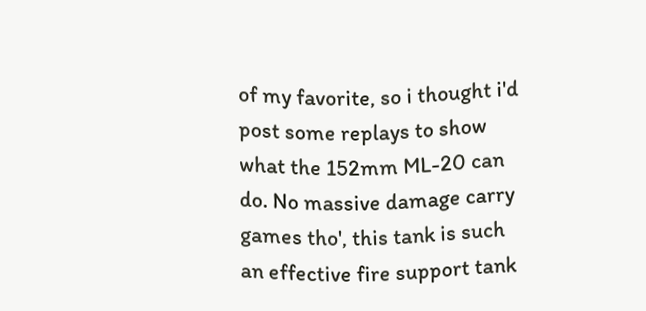of my favorite, so i thought i'd post some replays to show what the 152mm ML-20 can do. No massive damage carry games tho', this tank is such an effective fire support tank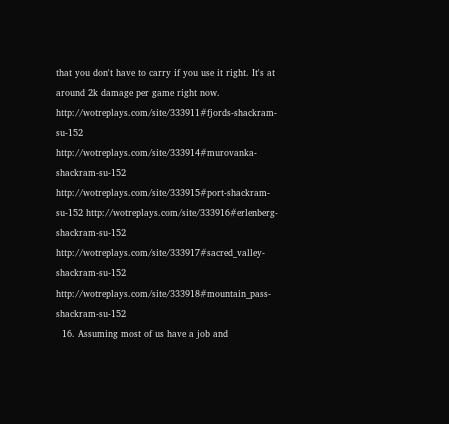that you don't have to carry if you use it right. It's at around 2k damage per game right now. http://wotreplays.com/site/333911#fjords-shackram-su-152 http://wotreplays.com/site/333914#murovanka-shackram-su-152 http://wotreplays.com/site/333915#port-shackram-su-152 http://wotreplays.com/site/333916#erlenberg-shackram-su-152 http://wotreplays.com/site/333917#sacred_valley-shackram-su-152 http://wotreplays.com/site/333918#mountain_pass-shackram-su-152
  16. Assuming most of us have a job and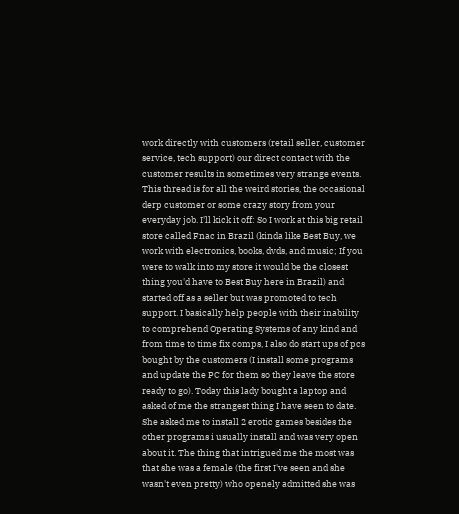work directly with customers (retail seller, customer service, tech support) our direct contact with the customer results in sometimes very strange events. This thread is for all the weird stories, the occasional derp customer or some crazy story from your everyday job. I'll kick it off: So I work at this big retail store called Fnac in Brazil (kinda like Best Buy, we work with electronics, books, dvds, and music; If you were to walk into my store it would be the closest thing you'd have to Best Buy here in Brazil) and started off as a seller but was promoted to tech support. I basically help people with their inability to comprehend Operating Systems of any kind and from time to time fix comps, I also do start ups of pcs bought by the customers (I install some programs and update the PC for them so they leave the store ready to go). Today this lady bought a laptop and asked of me the strangest thing I have seen to date. She asked me to install 2 erotic games besides the other programs i usually install and was very open about it. The thing that intrigued me the most was that she was a female (the first I've seen and she wasn't even pretty) who openely admitted she was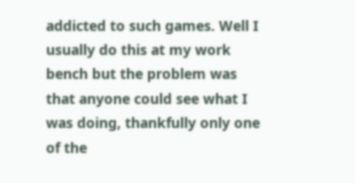addicted to such games. Well I usually do this at my work bench but the problem was that anyone could see what I was doing, thankfully only one of the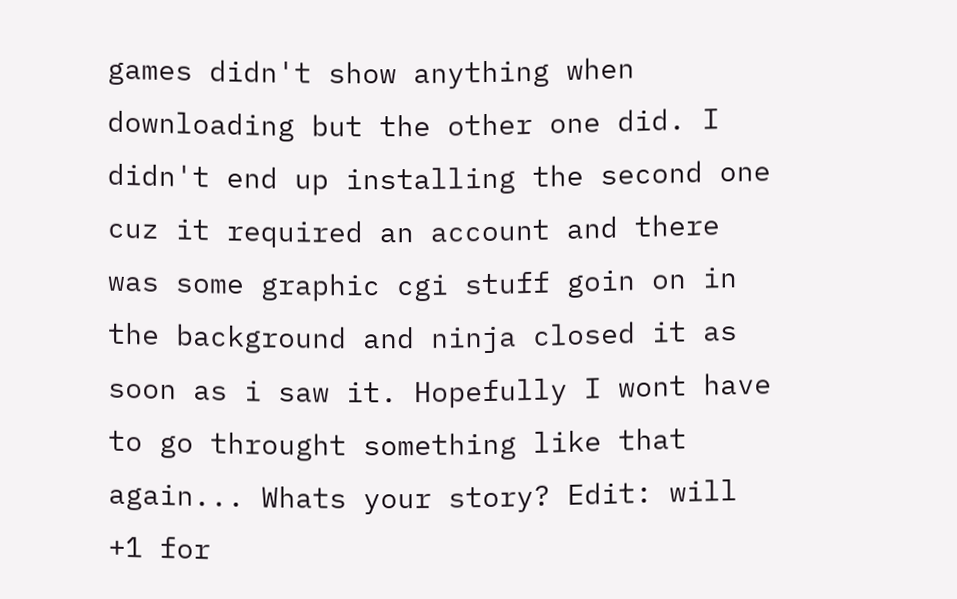games didn't show anything when downloading but the other one did. I didn't end up installing the second one cuz it required an account and there was some graphic cgi stuff goin on in the background and ninja closed it as soon as i saw it. Hopefully I wont have to go throught something like that again... Whats your story? Edit: will +1 for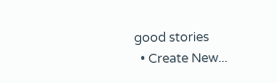good stories
  • Create New...